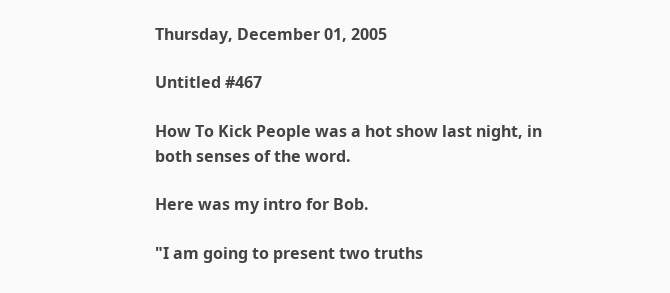Thursday, December 01, 2005

Untitled #467

How To Kick People was a hot show last night, in both senses of the word.

Here was my intro for Bob.

"I am going to present two truths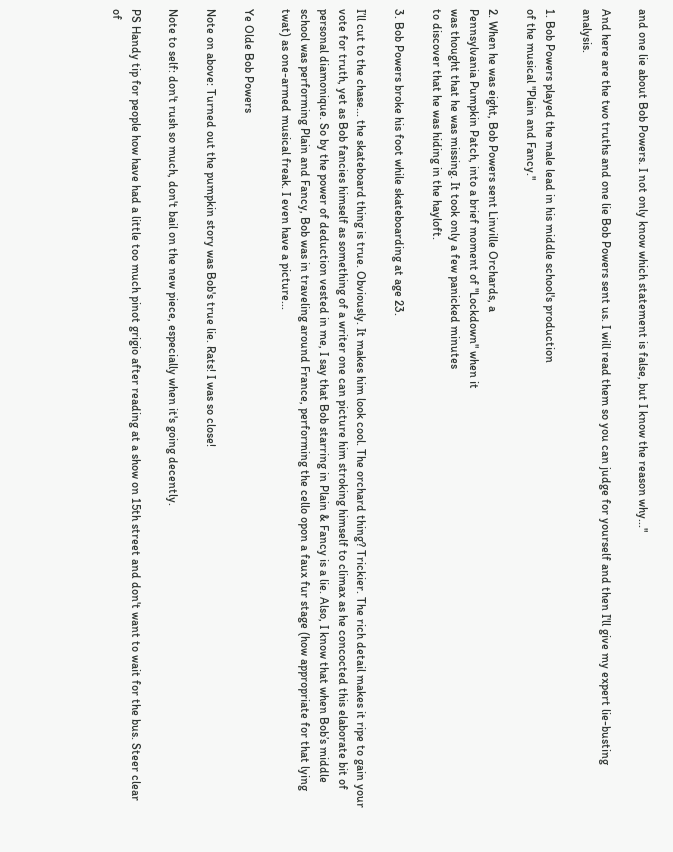and one lie about Bob Powers. I not only know which statement is false, but I know the reason why..."

And here are the two truths and one lie Bob Powers sent us. I will read them so you can judge for yourself and then I'll give my expert lie-busting analysis.

1. Bob Powers played the male lead in his middle school's production
of the musical "Plain and Fancy."

2. When he was eight, Bob Powers sent Linville Orchards, a
Pennsylvania Pumpkin Patch, into a brief moment of "Lockdown" when it
was thought that he was missing. It took only a few panicked minutes
to discover that he was hiding in the hayloft.

3. Bob Powers broke his foot while skateboarding at age 23.

I’ll cut to the chase... the skateboard thing is true. Obviously. It makes him look cool. The orchard thing? Trickier. The rich detail makes it ripe to gain your vote for truth, yet as Bob fancies himself as something of a writer one can picture him stroking himself to climax as he concocted this elaborate bit of personal diamonique. So by the power of deduction vested in me, I say that Bob starring in Plain & Fancy is a lie. Also, I know that when Bob’s middle school was performing Plain and Fancy, Bob was in traveling around France, performing the cello opon a faux fur stage (how appropriate for that lying twat) as one-armed musical freak. I even have a picture...

Ye Olde Bob Powers

Note on above: Turned out the pumpkin story was Bob's true lie. Rats! I was so close!

Note to self: don't rush so much, don't bail on the new piece, especially when it's going decently.

PS Handy tip for people how have had a little too much pinot grigio after reading at a show on 15th street and don't want to wait for the bus. Steer clear of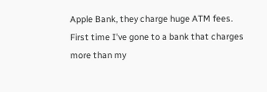Apple Bank, they charge huge ATM fees. First time I've gone to a bank that charges more than my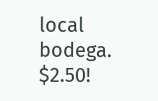local bodega. $2.50!